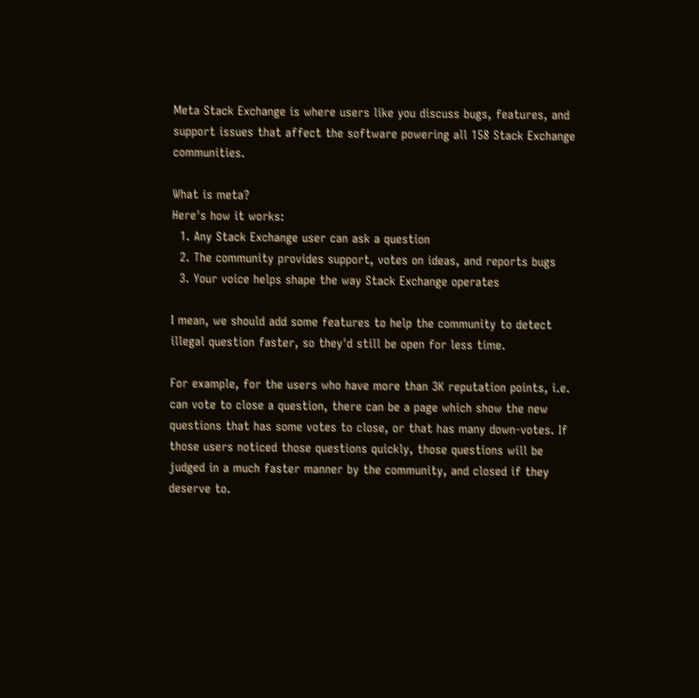Meta Stack Exchange is where users like you discuss bugs, features, and support issues that affect the software powering all 158 Stack Exchange communities.

What is meta?
Here's how it works:
  1. Any Stack Exchange user can ask a question
  2. The community provides support, votes on ideas, and reports bugs
  3. Your voice helps shape the way Stack Exchange operates

I mean, we should add some features to help the community to detect illegal question faster, so they'd still be open for less time.

For example, for the users who have more than 3K reputation points, i.e. can vote to close a question, there can be a page which show the new questions that has some votes to close, or that has many down-votes. If those users noticed those questions quickly, those questions will be judged in a much faster manner by the community, and closed if they deserve to.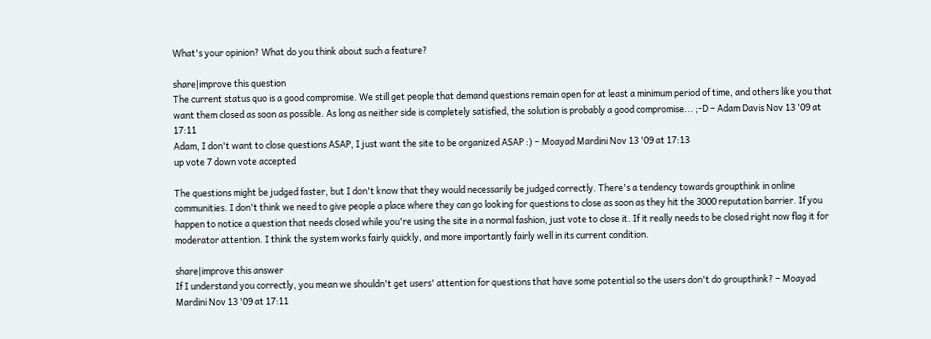What's your opinion? What do you think about such a feature?

share|improve this question
The current status quo is a good compromise. We still get people that demand questions remain open for at least a minimum period of time, and others like you that want them closed as soon as possible. As long as neither side is completely satisfied, the solution is probably a good compromise... ;-D – Adam Davis Nov 13 '09 at 17:11
Adam, I don't want to close questions ASAP, I just want the site to be organized ASAP :) – Moayad Mardini Nov 13 '09 at 17:13
up vote 7 down vote accepted

The questions might be judged faster, but I don't know that they would necessarily be judged correctly. There's a tendency towards groupthink in online communities. I don't think we need to give people a place where they can go looking for questions to close as soon as they hit the 3000 reputation barrier. If you happen to notice a question that needs closed while you're using the site in a normal fashion, just vote to close it. If it really needs to be closed right now flag it for moderator attention. I think the system works fairly quickly, and more importantly fairly well in its current condition.

share|improve this answer
If I understand you correctly, you mean we shouldn't get users' attention for questions that have some potential so the users don't do groupthink? – Moayad Mardini Nov 13 '09 at 17:11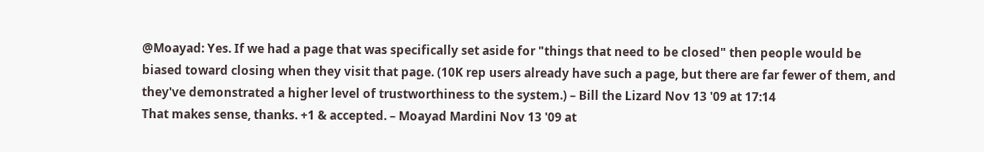@Moayad: Yes. If we had a page that was specifically set aside for "things that need to be closed" then people would be biased toward closing when they visit that page. (10K rep users already have such a page, but there are far fewer of them, and they've demonstrated a higher level of trustworthiness to the system.) – Bill the Lizard Nov 13 '09 at 17:14
That makes sense, thanks. +1 & accepted. – Moayad Mardini Nov 13 '09 at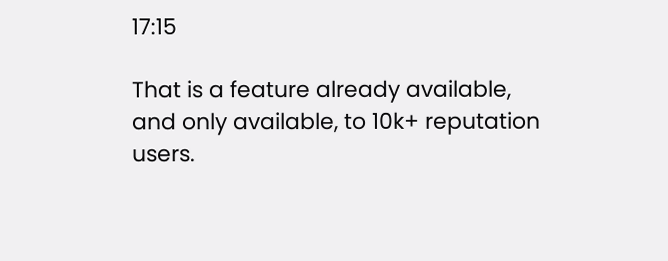17:15

That is a feature already available, and only available, to 10k+ reputation users.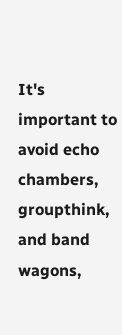It's important to avoid echo chambers, groupthink, and band wagons,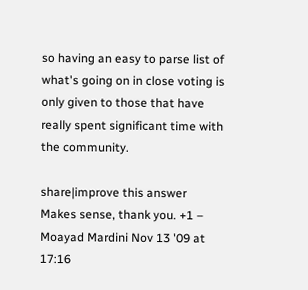so having an easy to parse list of what's going on in close voting is only given to those that have really spent significant time with the community.

share|improve this answer
Makes sense, thank you. +1 – Moayad Mardini Nov 13 '09 at 17:16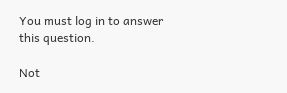You must log in to answer this question.

Not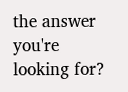the answer you're looking for?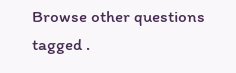Browse other questions tagged .